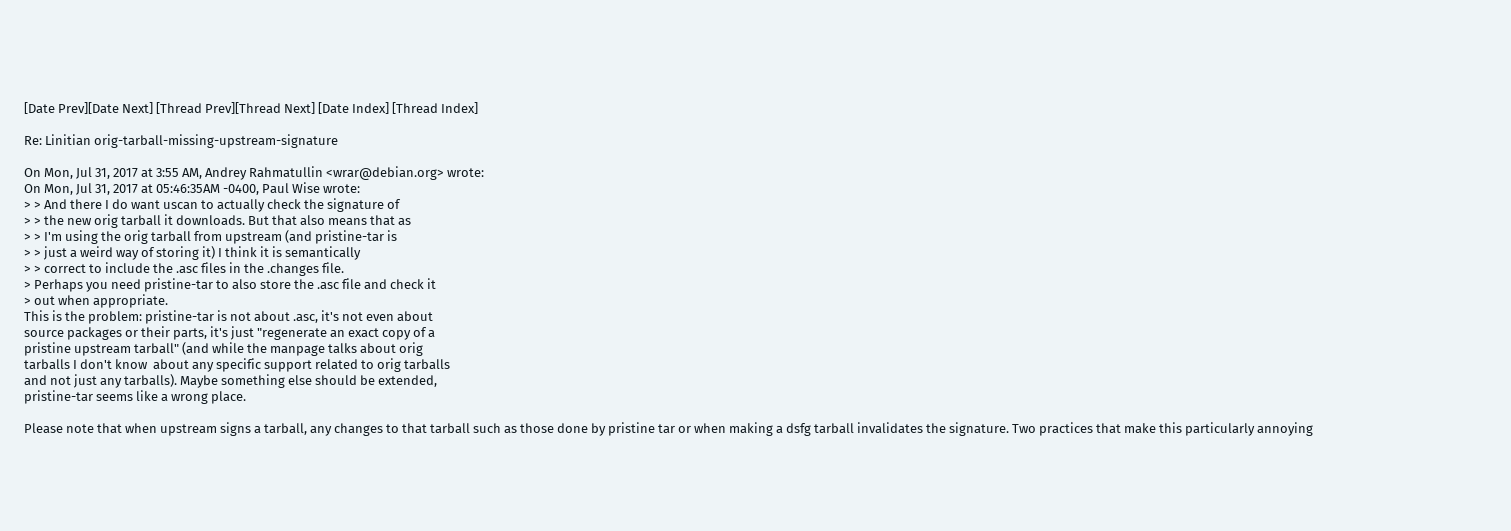[Date Prev][Date Next] [Thread Prev][Thread Next] [Date Index] [Thread Index]

Re: Linitian orig-tarball-missing-upstream-signature

On Mon, Jul 31, 2017 at 3:55 AM, Andrey Rahmatullin <wrar@debian.org> wrote:
On Mon, Jul 31, 2017 at 05:46:35AM -0400, Paul Wise wrote:
> > And there I do want uscan to actually check the signature of
> > the new orig tarball it downloads. But that also means that as
> > I'm using the orig tarball from upstream (and pristine-tar is
> > just a weird way of storing it) I think it is semantically
> > correct to include the .asc files in the .changes file.
> Perhaps you need pristine-tar to also store the .asc file and check it
> out when appropriate.
This is the problem: pristine-tar is not about .asc, it's not even about
source packages or their parts, it's just "regenerate an exact copy of a
pristine upstream tarball" (and while the manpage talks about orig
tarballs I don't know  about any specific support related to orig tarballs
and not just any tarballs). Maybe something else should be extended,
pristine-tar seems like a wrong place.

Please note that when upstream signs a tarball, any changes to that tarball such as those done by pristine tar or when making a dsfg tarball invalidates the signature. Two practices that make this particularly annoying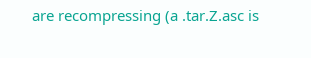are recompressing (a .tar.Z.asc is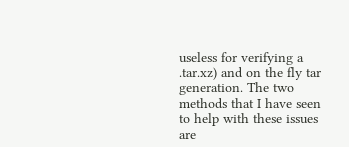useless for verifying a .tar.xz) and on the fly tar generation. The two methods that I have seen to help with these issues are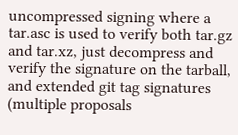uncompressed signing where a tar.asc is used to verify both tar.gz and tar.xz, just decompress and verify the signature on the tarball, and extended git tag signatures (multiple proposals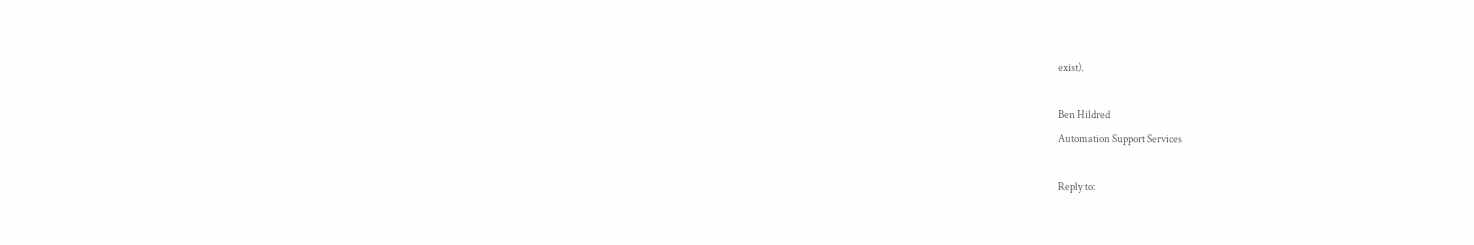exist).

Ben Hildred
Automation Support Services

Reply to: